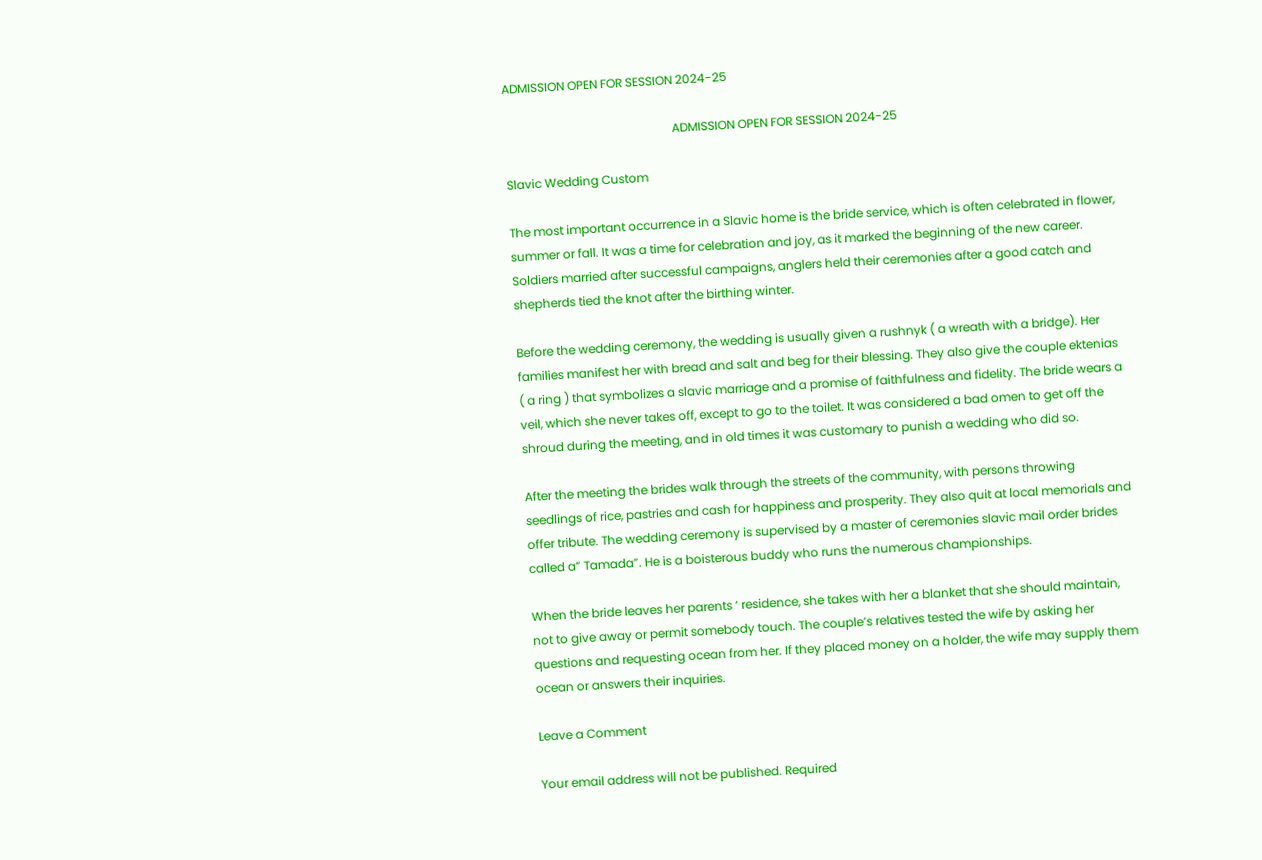ADMISSION OPEN FOR SESSION 2024-25

                                                        ADMISSION OPEN FOR SESSION 2024-25

Slavic Wedding Custom

The most important occurrence in a Slavic home is the bride service, which is often celebrated in flower, summer or fall. It was a time for celebration and joy, as it marked the beginning of the new career. Soldiers married after successful campaigns, anglers held their ceremonies after a good catch and shepherds tied the knot after the birthing winter.

Before the wedding ceremony, the wedding is usually given a rushnyk ( a wreath with a bridge). Her families manifest her with bread and salt and beg for their blessing. They also give the couple ektenias ( a ring ) that symbolizes a slavic marriage and a promise of faithfulness and fidelity. The bride wears a veil, which she never takes off, except to go to the toilet. It was considered a bad omen to get off the shroud during the meeting, and in old times it was customary to punish a wedding who did so.

After the meeting the brides walk through the streets of the community, with persons throwing seedlings of rice, pastries and cash for happiness and prosperity. They also quit at local memorials and offer tribute. The wedding ceremony is supervised by a master of ceremonies slavic mail order brides called a” Tamada”. He is a boisterous buddy who runs the numerous championships.

When the bride leaves her parents ‘ residence, she takes with her a blanket that she should maintain, not to give away or permit somebody touch. The couple’s relatives tested the wife by asking her questions and requesting ocean from her. If they placed money on a holder, the wife may supply them ocean or answers their inquiries.

Leave a Comment

Your email address will not be published. Required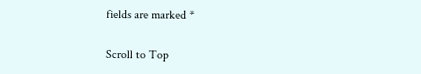fields are marked *

Scroll to Top